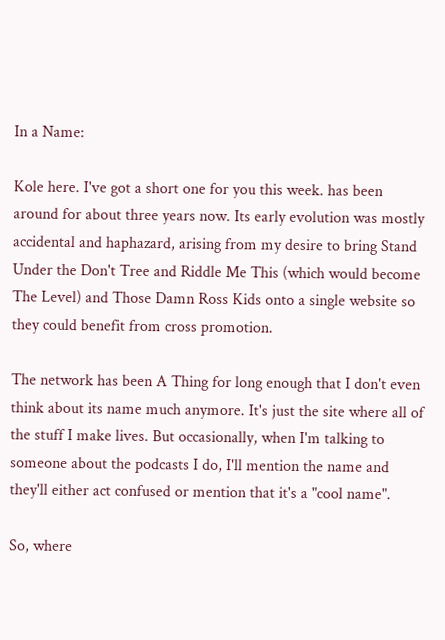In a Name:

Kole here. I've got a short one for you this week. has been around for about three years now. Its early evolution was mostly accidental and haphazard, arising from my desire to bring Stand Under the Don't Tree and Riddle Me This (which would become The Level) and Those Damn Ross Kids onto a single website so they could benefit from cross promotion.

The network has been A Thing for long enough that I don't even think about its name much anymore. It's just the site where all of the stuff I make lives. But occasionally, when I'm talking to someone about the podcasts I do, I'll mention the name and they'll either act confused or mention that it's a "cool name".

So, where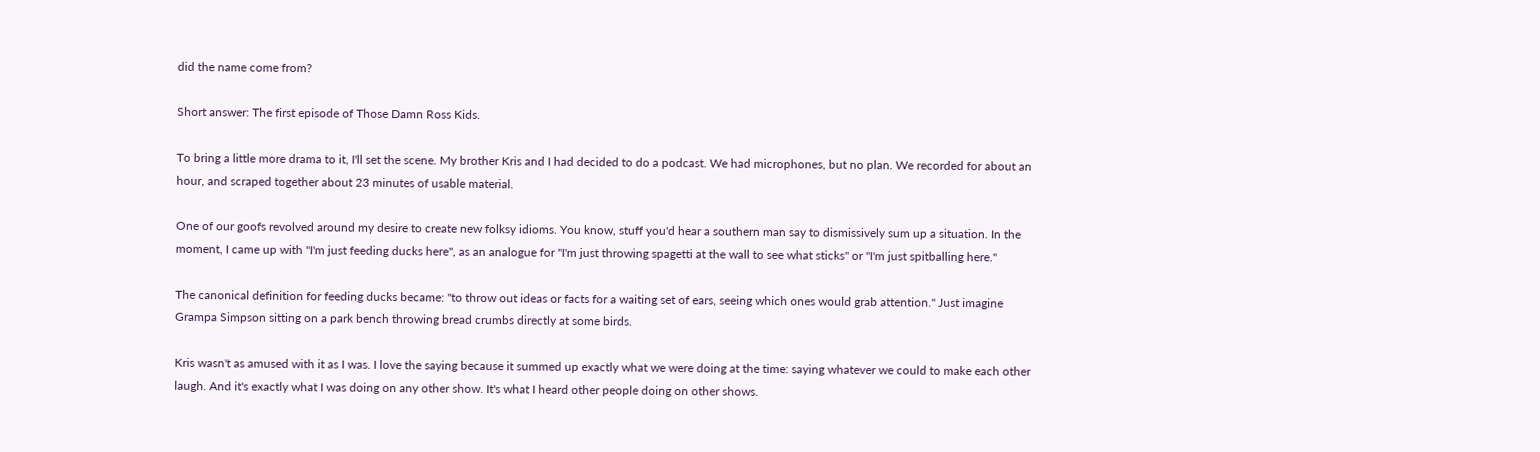did the name come from?

Short answer: The first episode of Those Damn Ross Kids.

To bring a little more drama to it, I'll set the scene. My brother Kris and I had decided to do a podcast. We had microphones, but no plan. We recorded for about an hour, and scraped together about 23 minutes of usable material.

One of our goofs revolved around my desire to create new folksy idioms. You know, stuff you'd hear a southern man say to dismissively sum up a situation. In the moment, I came up with "I'm just feeding ducks here", as an analogue for "I'm just throwing spagetti at the wall to see what sticks" or "I'm just spitballing here."

The canonical definition for feeding ducks became: "to throw out ideas or facts for a waiting set of ears, seeing which ones would grab attention." Just imagine Grampa Simpson sitting on a park bench throwing bread crumbs directly at some birds.

Kris wasn't as amused with it as I was. I love the saying because it summed up exactly what we were doing at the time: saying whatever we could to make each other laugh. And it's exactly what I was doing on any other show. It's what I heard other people doing on other shows.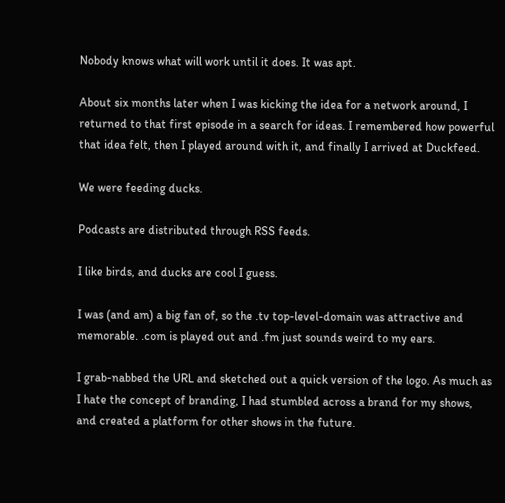Nobody knows what will work until it does. It was apt.

About six months later when I was kicking the idea for a network around, I returned to that first episode in a search for ideas. I remembered how powerful that idea felt, then I played around with it, and finally I arrived at Duckfeed.

We were feeding ducks.

Podcasts are distributed through RSS feeds.

I like birds, and ducks are cool I guess.

I was (and am) a big fan of, so the .tv top-level-domain was attractive and memorable. .com is played out and .fm just sounds weird to my ears.

I grab-nabbed the URL and sketched out a quick version of the logo. As much as I hate the concept of branding, I had stumbled across a brand for my shows, and created a platform for other shows in the future.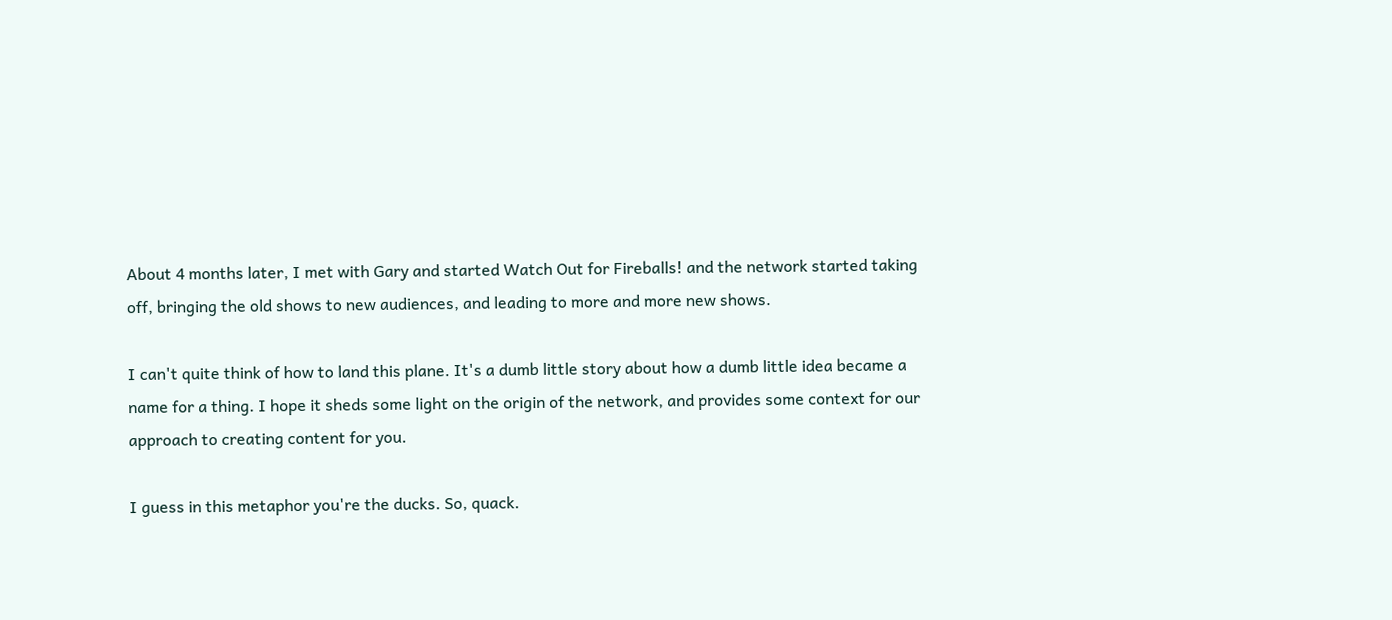About 4 months later, I met with Gary and started Watch Out for Fireballs! and the network started taking off, bringing the old shows to new audiences, and leading to more and more new shows.

I can't quite think of how to land this plane. It's a dumb little story about how a dumb little idea became a name for a thing. I hope it sheds some light on the origin of the network, and provides some context for our approach to creating content for you.

I guess in this metaphor you're the ducks. So, quack.